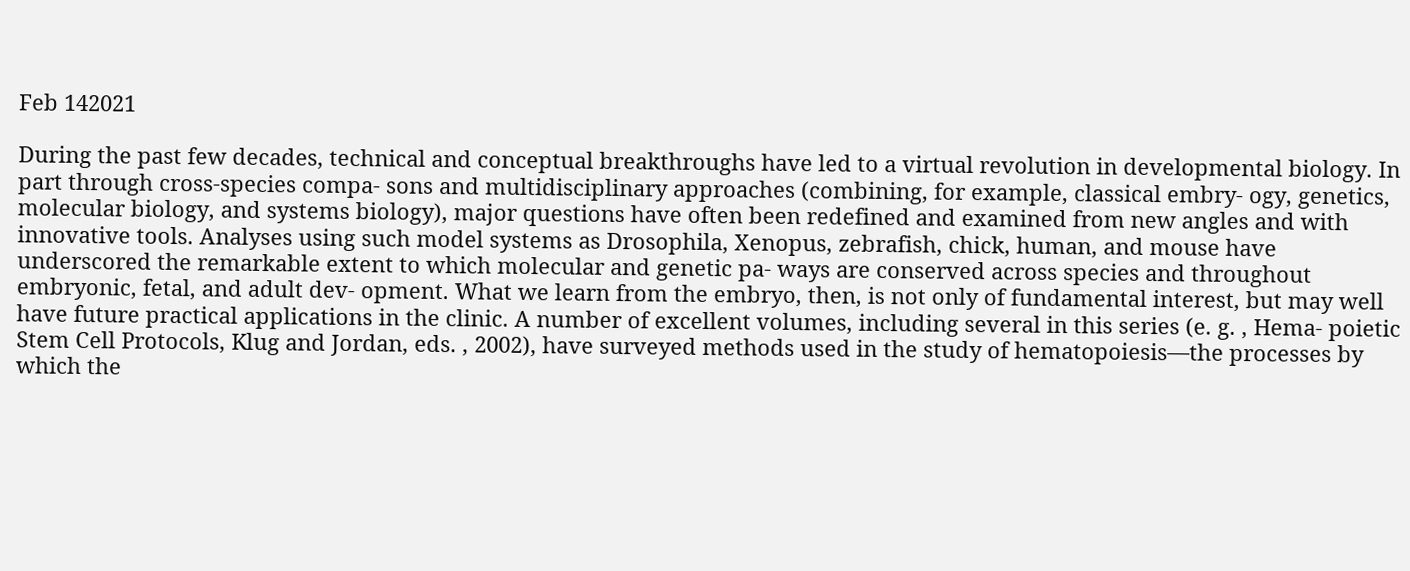Feb 142021

During the past few decades, technical and conceptual breakthroughs have led to a virtual revolution in developmental biology. In part through cross-species compa- sons and multidisciplinary approaches (combining, for example, classical embry- ogy, genetics, molecular biology, and systems biology), major questions have often been redefined and examined from new angles and with innovative tools. Analyses using such model systems as Drosophila, Xenopus, zebrafish, chick, human, and mouse have underscored the remarkable extent to which molecular and genetic pa- ways are conserved across species and throughout embryonic, fetal, and adult dev- opment. What we learn from the embryo, then, is not only of fundamental interest, but may well have future practical applications in the clinic. A number of excellent volumes, including several in this series (e. g. , Hema- poietic Stem Cell Protocols, Klug and Jordan, eds. , 2002), have surveyed methods used in the study of hematopoiesis―the processes by which the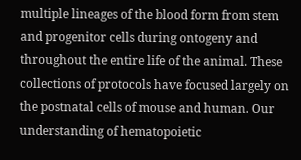multiple lineages of the blood form from stem and progenitor cells during ontogeny and throughout the entire life of the animal. These collections of protocols have focused largely on the postnatal cells of mouse and human. Our understanding of hematopoietic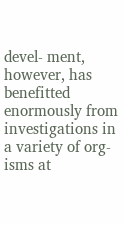devel- ment, however, has benefitted enormously from investigations in a variety of org- isms at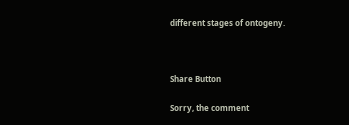different stages of ontogeny.



Share Button

Sorry, the comment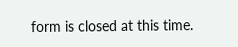form is closed at this time.